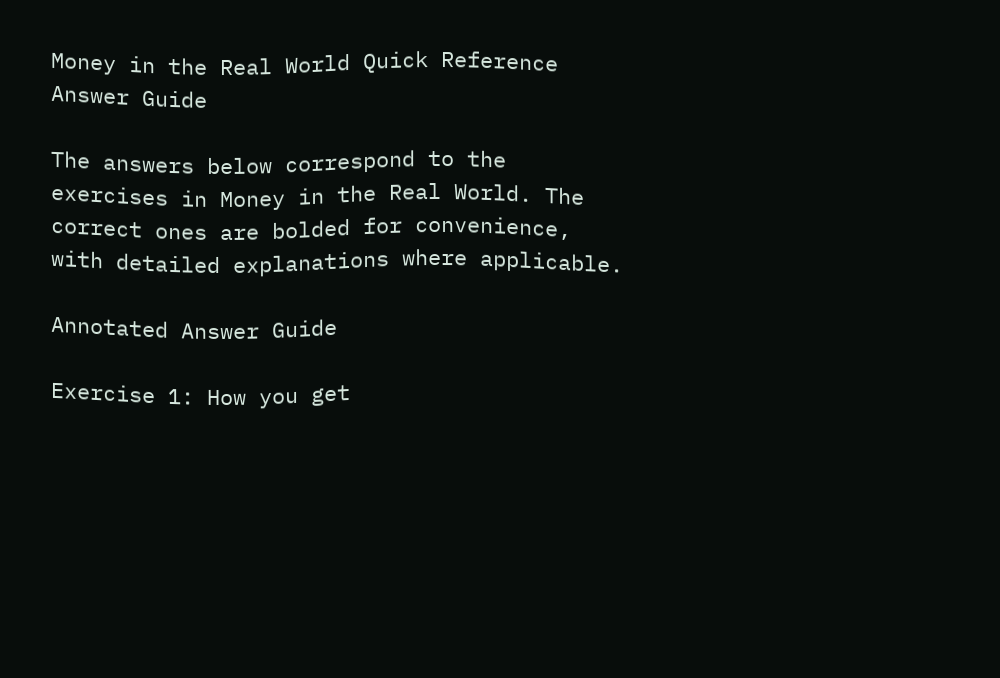Money in the Real World Quick Reference Answer Guide

The answers below correspond to the exercises in Money in the Real World. The correct ones are bolded for convenience, with detailed explanations where applicable.

Annotated Answer Guide

Exercise 1: How you get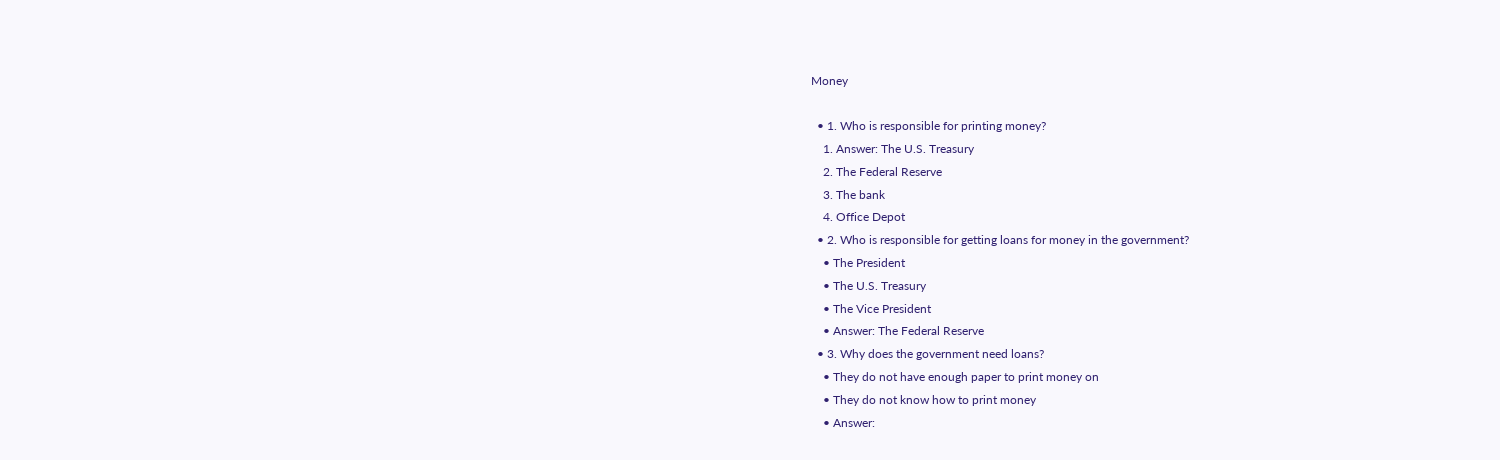Money

  • 1. Who is responsible for printing money?
    1. Answer: The U.S. Treasury
    2. The Federal Reserve
    3. The bank
    4. Office Depot
  • 2. Who is responsible for getting loans for money in the government?
    • The President
    • The U.S. Treasury
    • The Vice President
    • Answer: The Federal Reserve
  • 3. Why does the government need loans?
    • They do not have enough paper to print money on
    • They do not know how to print money
    • Answer: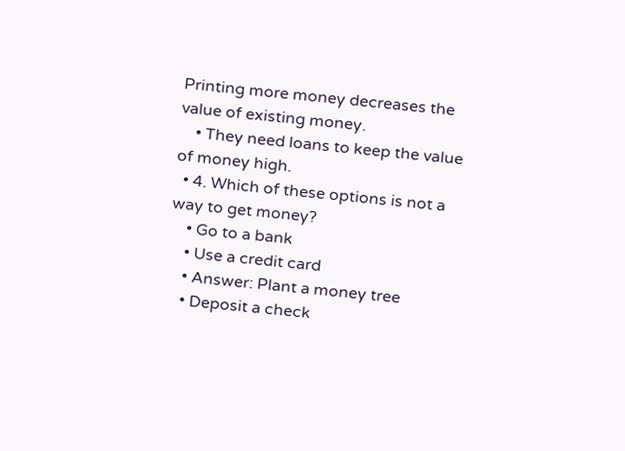Printing more money decreases the value of existing money.
    • They need loans to keep the value of money high.
  • 4. Which of these options is not a way to get money?
    • Go to a bank
    • Use a credit card
    • Answer: Plant a money tree
    • Deposit a check